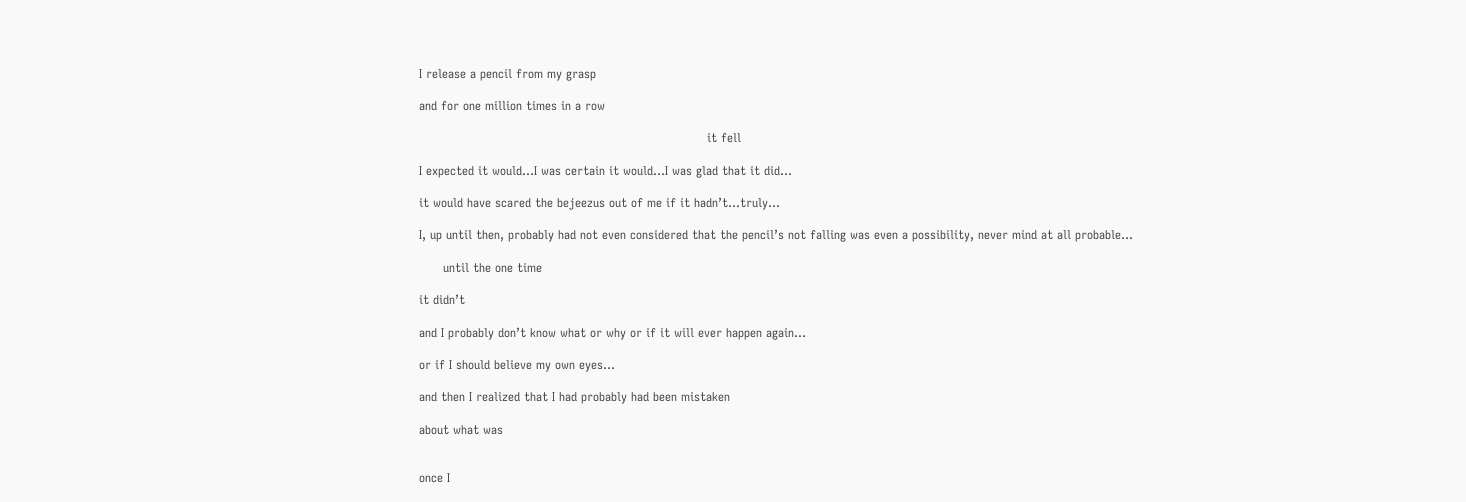I release a pencil from my grasp

and for one million times in a row

                                                                        it fell

I expected it would…I was certain it would…I was glad that it did…

it would have scared the bejeezus out of me if it hadn’t…truly…

I, up until then, probably had not even considered that the pencil’s not falling was even a possibility, never mind at all probable…

      until the one time

it didn’t

and I probably don’t know what or why or if it will ever happen again…

or if I should believe my own eyes…

and then I realized that I had probably had been mistaken

about what was


once I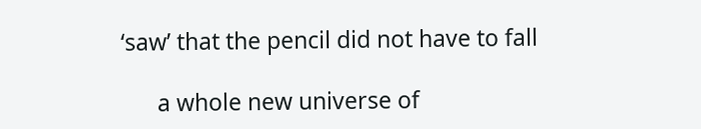‘saw’ that the pencil did not have to fall

      a whole new universe of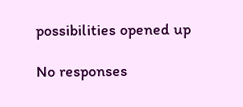possibilities opened up

No responses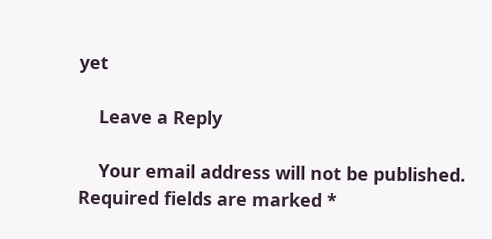yet

    Leave a Reply

    Your email address will not be published. Required fields are marked *